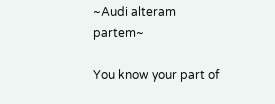~Audi alteram partem~

You know your part of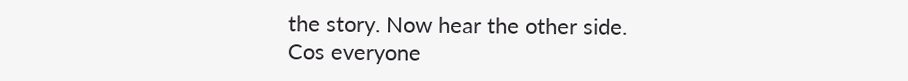the story. Now hear the other side.
Cos everyone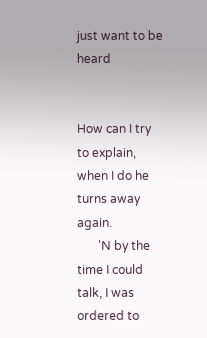just want to be heard


How can I try to explain, when I do he turns away again.
       'N by the time I could talk, I was ordered to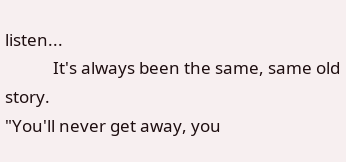listen...
            It's always been the same, same old story.
"You'll never get away, you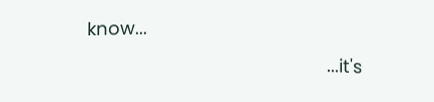know...
                                                ...it's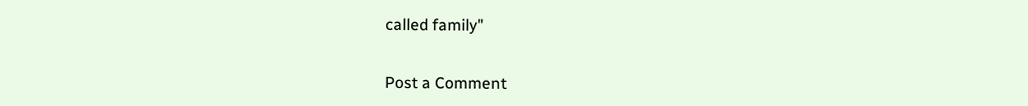called family"


Post a Comment